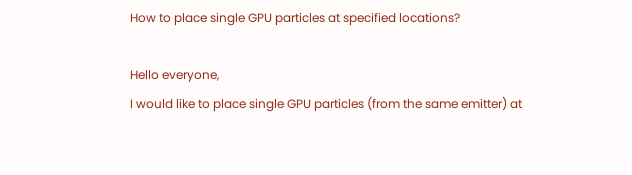How to place single GPU particles at specified locations?

Hello everyone,
I would like to place single GPU particles (from the same emitter) at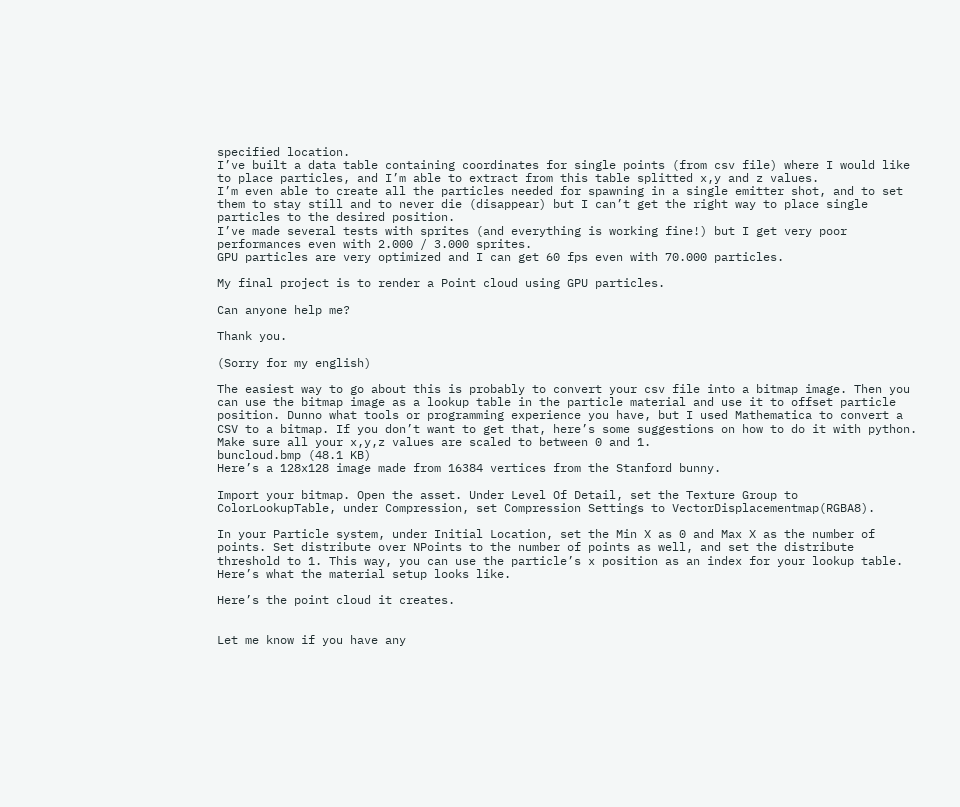specified location.
I’ve built a data table containing coordinates for single points (from csv file) where I would like to place particles, and I’m able to extract from this table splitted x,y and z values.
I’m even able to create all the particles needed for spawning in a single emitter shot, and to set them to stay still and to never die (disappear) but I can’t get the right way to place single particles to the desired position.
I’ve made several tests with sprites (and everything is working fine!) but I get very poor performances even with 2.000 / 3.000 sprites.
GPU particles are very optimized and I can get 60 fps even with 70.000 particles.

My final project is to render a Point cloud using GPU particles.

Can anyone help me?

Thank you.

(Sorry for my english)

The easiest way to go about this is probably to convert your csv file into a bitmap image. Then you can use the bitmap image as a lookup table in the particle material and use it to offset particle position. Dunno what tools or programming experience you have, but I used Mathematica to convert a CSV to a bitmap. If you don’t want to get that, here’s some suggestions on how to do it with python. Make sure all your x,y,z values are scaled to between 0 and 1.
buncloud.bmp (48.1 KB)
Here’s a 128x128 image made from 16384 vertices from the Stanford bunny.

Import your bitmap. Open the asset. Under Level Of Detail, set the Texture Group to ColorLookupTable, under Compression, set Compression Settings to VectorDisplacementmap(RGBA8).

In your Particle system, under Initial Location, set the Min X as 0 and Max X as the number of points. Set distribute over NPoints to the number of points as well, and set the distribute threshold to 1. This way, you can use the particle’s x position as an index for your lookup table. Here’s what the material setup looks like.

Here’s the point cloud it creates.


Let me know if you have any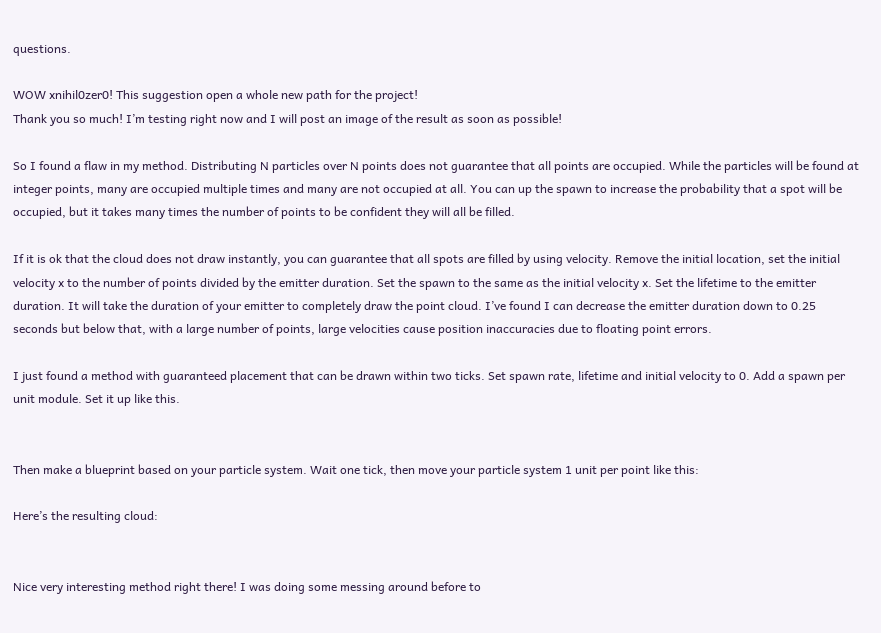questions.

WOW xnihil0zer0! This suggestion open a whole new path for the project!
Thank you so much! I’m testing right now and I will post an image of the result as soon as possible!

So I found a flaw in my method. Distributing N particles over N points does not guarantee that all points are occupied. While the particles will be found at integer points, many are occupied multiple times and many are not occupied at all. You can up the spawn to increase the probability that a spot will be occupied, but it takes many times the number of points to be confident they will all be filled.

If it is ok that the cloud does not draw instantly, you can guarantee that all spots are filled by using velocity. Remove the initial location, set the initial velocity x to the number of points divided by the emitter duration. Set the spawn to the same as the initial velocity x. Set the lifetime to the emitter duration. It will take the duration of your emitter to completely draw the point cloud. I’ve found I can decrease the emitter duration down to 0.25 seconds but below that, with a large number of points, large velocities cause position inaccuracies due to floating point errors.

I just found a method with guaranteed placement that can be drawn within two ticks. Set spawn rate, lifetime and initial velocity to 0. Add a spawn per unit module. Set it up like this.


Then make a blueprint based on your particle system. Wait one tick, then move your particle system 1 unit per point like this:

Here’s the resulting cloud:


Nice very interesting method right there! I was doing some messing around before to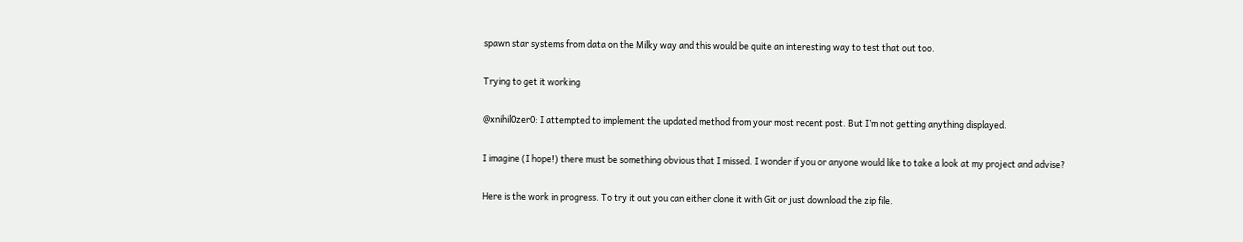spawn star systems from data on the Milky way and this would be quite an interesting way to test that out too.

Trying to get it working

@xnihil0zer0: I attempted to implement the updated method from your most recent post. But I’m not getting anything displayed.

I imagine (I hope!) there must be something obvious that I missed. I wonder if you or anyone would like to take a look at my project and advise?

Here is the work in progress. To try it out you can either clone it with Git or just download the zip file.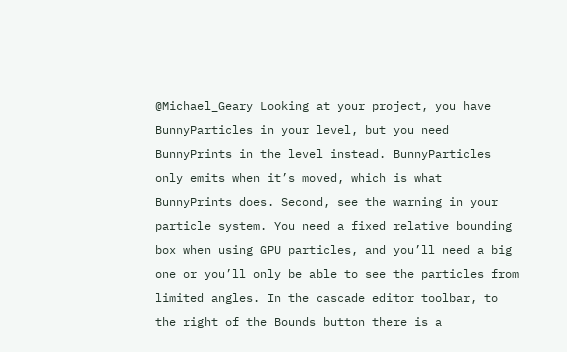@Michael_Geary Looking at your project, you have BunnyParticles in your level, but you need BunnyPrints in the level instead. BunnyParticles only emits when it’s moved, which is what BunnyPrints does. Second, see the warning in your particle system. You need a fixed relative bounding box when using GPU particles, and you’ll need a big one or you’ll only be able to see the particles from limited angles. In the cascade editor toolbar, to the right of the Bounds button there is a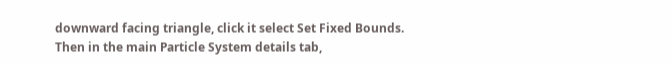downward facing triangle, click it select Set Fixed Bounds. Then in the main Particle System details tab,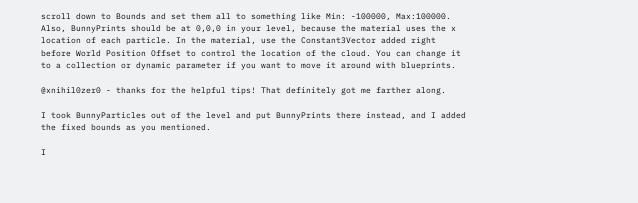scroll down to Bounds and set them all to something like Min: -100000, Max:100000. Also, BunnyPrints should be at 0,0,0 in your level, because the material uses the x location of each particle. In the material, use the Constant3Vector added right before World Position Offset to control the location of the cloud. You can change it to a collection or dynamic parameter if you want to move it around with blueprints.

@xnihil0zer0 - thanks for the helpful tips! That definitely got me farther along.

I took BunnyParticles out of the level and put BunnyPrints there instead, and I added the fixed bounds as you mentioned.

I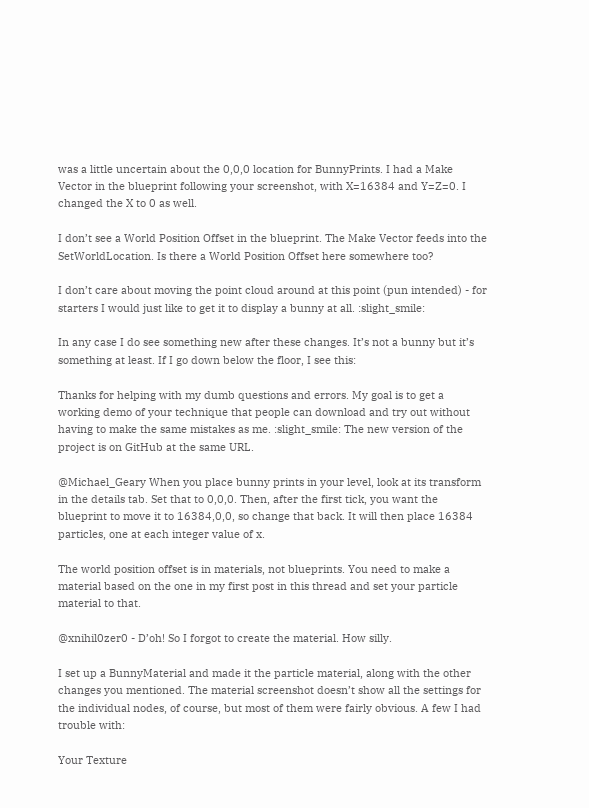was a little uncertain about the 0,0,0 location for BunnyPrints. I had a Make Vector in the blueprint following your screenshot, with X=16384 and Y=Z=0. I changed the X to 0 as well.

I don’t see a World Position Offset in the blueprint. The Make Vector feeds into the SetWorldLocation. Is there a World Position Offset here somewhere too?

I don’t care about moving the point cloud around at this point (pun intended) - for starters I would just like to get it to display a bunny at all. :slight_smile:

In any case I do see something new after these changes. It’s not a bunny but it’s something at least. If I go down below the floor, I see this:

Thanks for helping with my dumb questions and errors. My goal is to get a working demo of your technique that people can download and try out without having to make the same mistakes as me. :slight_smile: The new version of the project is on GitHub at the same URL.

@Michael_Geary When you place bunny prints in your level, look at its transform in the details tab. Set that to 0,0,0. Then, after the first tick, you want the blueprint to move it to 16384,0,0, so change that back. It will then place 16384 particles, one at each integer value of x.

The world position offset is in materials, not blueprints. You need to make a material based on the one in my first post in this thread and set your particle material to that.

@xnihil0zer0 - D’oh! So I forgot to create the material. How silly.

I set up a BunnyMaterial and made it the particle material, along with the other changes you mentioned. The material screenshot doesn’t show all the settings for the individual nodes, of course, but most of them were fairly obvious. A few I had trouble with:

Your Texture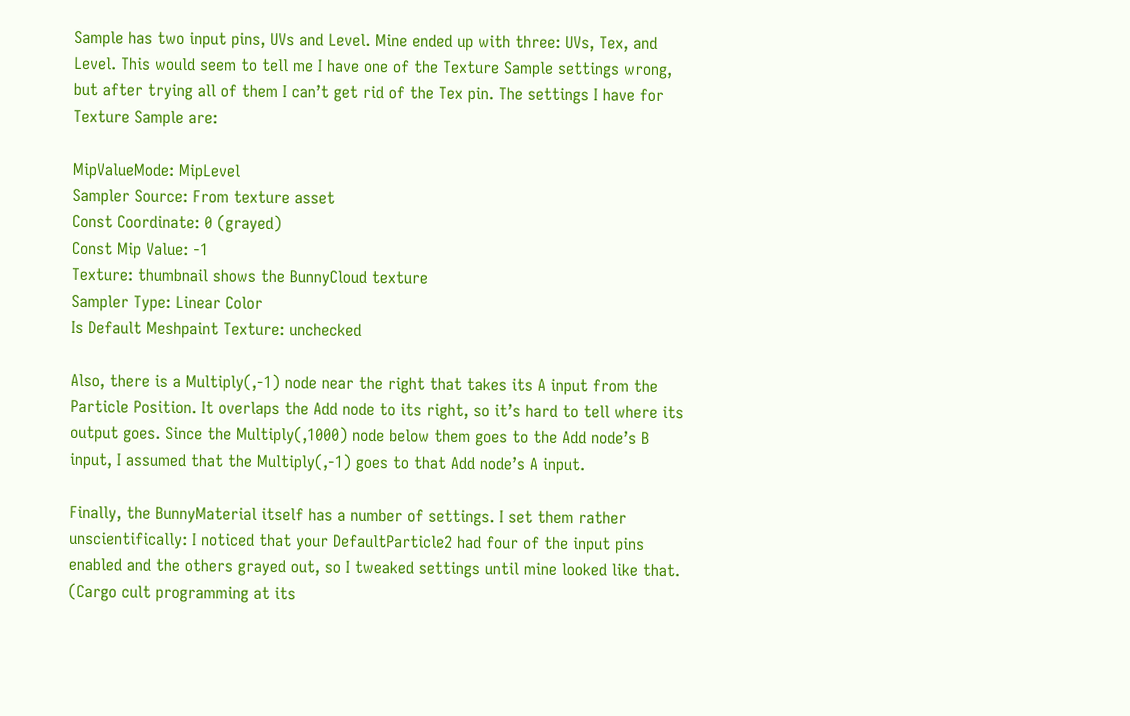Sample has two input pins, UVs and Level. Mine ended up with three: UVs, Tex, and Level. This would seem to tell me I have one of the Texture Sample settings wrong, but after trying all of them I can’t get rid of the Tex pin. The settings I have for Texture Sample are:

MipValueMode: MipLevel
Sampler Source: From texture asset
Const Coordinate: 0 (grayed)
Const Mip Value: -1
Texture: thumbnail shows the BunnyCloud texture
Sampler Type: Linear Color
Is Default Meshpaint Texture: unchecked

Also, there is a Multiply(,-1) node near the right that takes its A input from the Particle Position. It overlaps the Add node to its right, so it’s hard to tell where its output goes. Since the Multiply(,1000) node below them goes to the Add node’s B input, I assumed that the Multiply(,-1) goes to that Add node’s A input.

Finally, the BunnyMaterial itself has a number of settings. I set them rather unscientifically: I noticed that your DefaultParticle2 had four of the input pins enabled and the others grayed out, so I tweaked settings until mine looked like that. (Cargo cult programming at its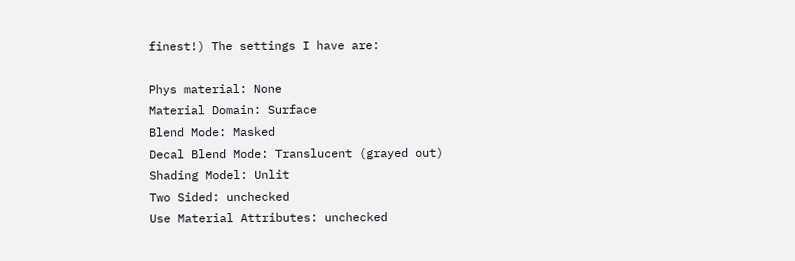finest!) The settings I have are:

Phys material: None
Material Domain: Surface
Blend Mode: Masked
Decal Blend Mode: Translucent (grayed out)
Shading Model: Unlit
Two Sided: unchecked
Use Material Attributes: unchecked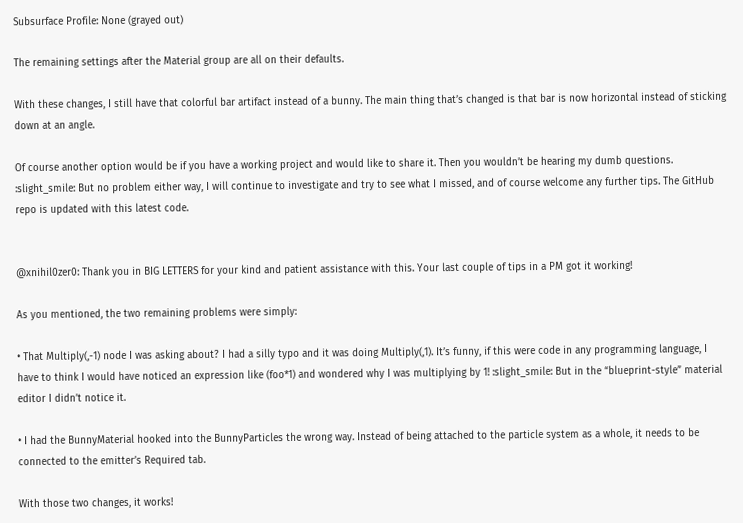Subsurface Profile: None (grayed out)

The remaining settings after the Material group are all on their defaults.

With these changes, I still have that colorful bar artifact instead of a bunny. The main thing that’s changed is that bar is now horizontal instead of sticking down at an angle.

Of course another option would be if you have a working project and would like to share it. Then you wouldn’t be hearing my dumb questions. :slight_smile: But no problem either way, I will continue to investigate and try to see what I missed, and of course welcome any further tips. The GitHub repo is updated with this latest code.


@xnihil0zer0: Thank you in BIG LETTERS for your kind and patient assistance with this. Your last couple of tips in a PM got it working!

As you mentioned, the two remaining problems were simply:

• That Multiply(,-1) node I was asking about? I had a silly typo and it was doing Multiply(,1). It’s funny, if this were code in any programming language, I have to think I would have noticed an expression like (foo*1) and wondered why I was multiplying by 1! :slight_smile: But in the “blueprint-style” material editor I didn’t notice it.

• I had the BunnyMaterial hooked into the BunnyParticles the wrong way. Instead of being attached to the particle system as a whole, it needs to be connected to the emitter’s Required tab.

With those two changes, it works!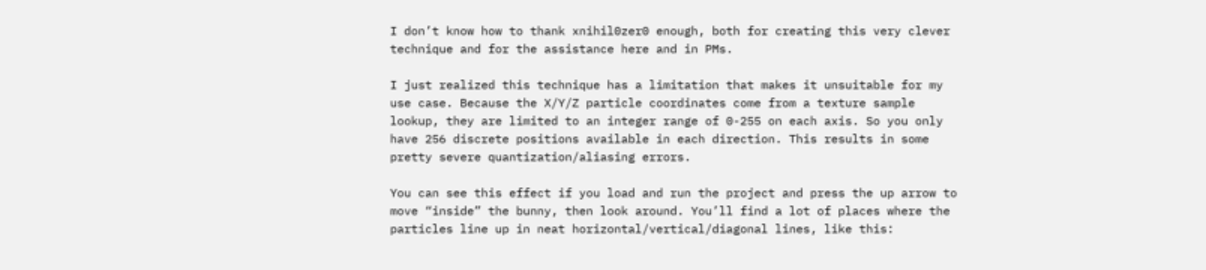I don’t know how to thank xnihil0zer0 enough, both for creating this very clever technique and for the assistance here and in PMs.

I just realized this technique has a limitation that makes it unsuitable for my use case. Because the X/Y/Z particle coordinates come from a texture sample lookup, they are limited to an integer range of 0-255 on each axis. So you only have 256 discrete positions available in each direction. This results in some pretty severe quantization/aliasing errors.

You can see this effect if you load and run the project and press the up arrow to move “inside” the bunny, then look around. You’ll find a lot of places where the particles line up in neat horizontal/vertical/diagonal lines, like this: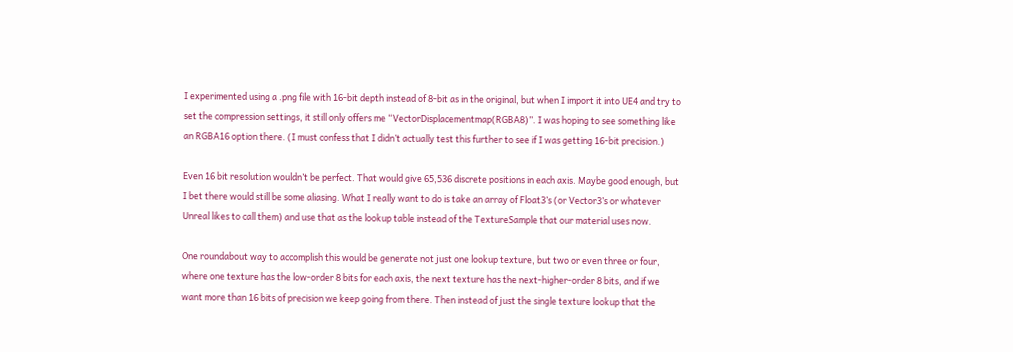I experimented using a .png file with 16-bit depth instead of 8-bit as in the original, but when I import it into UE4 and try to set the compression settings, it still only offers me “VectorDisplacementmap(RGBA8)”. I was hoping to see something like an RGBA16 option there. (I must confess that I didn’t actually test this further to see if I was getting 16-bit precision.)

Even 16 bit resolution wouldn’t be perfect. That would give 65,536 discrete positions in each axis. Maybe good enough, but I bet there would still be some aliasing. What I really want to do is take an array of Float3’s (or Vector3’s or whatever Unreal likes to call them) and use that as the lookup table instead of the TextureSample that our material uses now.

One roundabout way to accomplish this would be generate not just one lookup texture, but two or even three or four, where one texture has the low-order 8 bits for each axis, the next texture has the next-higher-order 8 bits, and if we want more than 16 bits of precision we keep going from there. Then instead of just the single texture lookup that the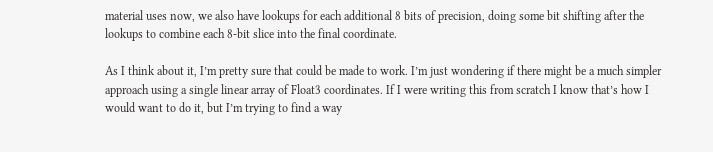material uses now, we also have lookups for each additional 8 bits of precision, doing some bit shifting after the lookups to combine each 8-bit slice into the final coordinate.

As I think about it, I’m pretty sure that could be made to work. I’m just wondering if there might be a much simpler approach using a single linear array of Float3 coordinates. If I were writing this from scratch I know that’s how I would want to do it, but I’m trying to find a way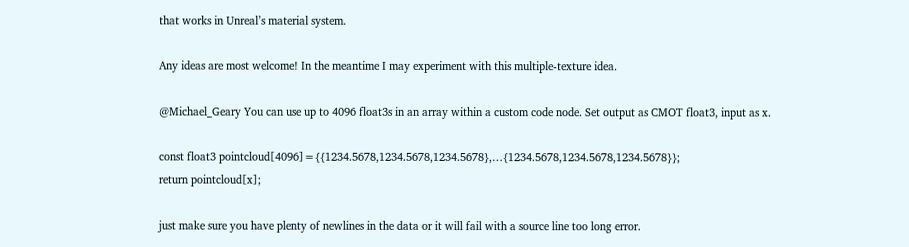that works in Unreal’s material system.

Any ideas are most welcome! In the meantime I may experiment with this multiple-texture idea.

@Michael_Geary You can use up to 4096 float3s in an array within a custom code node. Set output as CMOT float3, input as x.

const float3 pointcloud[4096]={{1234.5678,1234.5678,1234.5678},…{1234.5678,1234.5678,1234.5678}};
return pointcloud[x];

just make sure you have plenty of newlines in the data or it will fail with a source line too long error.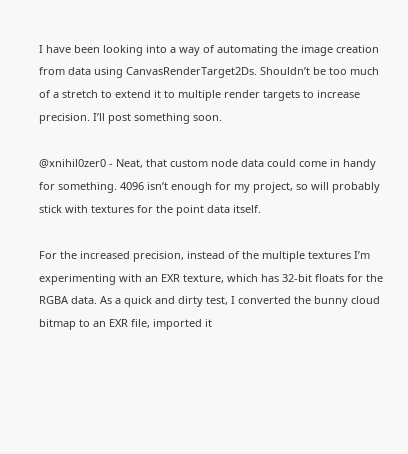I have been looking into a way of automating the image creation from data using CanvasRenderTarget2Ds. Shouldn’t be too much of a stretch to extend it to multiple render targets to increase precision. I’ll post something soon.

@xnihil0zer0 - Neat, that custom node data could come in handy for something. 4096 isn’t enough for my project, so will probably stick with textures for the point data itself.

For the increased precision, instead of the multiple textures I’m experimenting with an EXR texture, which has 32-bit floats for the RGBA data. As a quick and dirty test, I converted the bunny cloud bitmap to an EXR file, imported it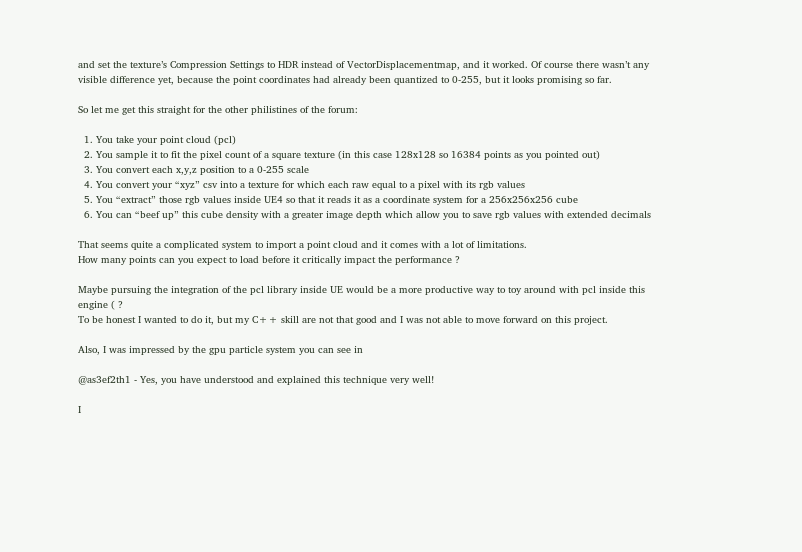and set the texture’s Compression Settings to HDR instead of VectorDisplacementmap, and it worked. Of course there wasn’t any visible difference yet, because the point coordinates had already been quantized to 0-255, but it looks promising so far.

So let me get this straight for the other philistines of the forum:

  1. You take your point cloud (pcl)
  2. You sample it to fit the pixel count of a square texture (in this case 128x128 so 16384 points as you pointed out)
  3. You convert each x,y,z position to a 0-255 scale
  4. You convert your “xyz” csv into a texture for which each raw equal to a pixel with its rgb values
  5. You “extract” those rgb values inside UE4 so that it reads it as a coordinate system for a 256x256x256 cube
  6. You can “beef up” this cube density with a greater image depth which allow you to save rgb values with extended decimals

That seems quite a complicated system to import a point cloud and it comes with a lot of limitations.
How many points can you expect to load before it critically impact the performance ?

Maybe pursuing the integration of the pcl library inside UE would be a more productive way to toy around with pcl inside this engine ( ?
To be honest I wanted to do it, but my C++ skill are not that good and I was not able to move forward on this project.

Also, I was impressed by the gpu particle system you can see in

@as3ef2th1 - Yes, you have understood and explained this technique very well!

I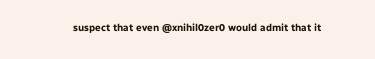suspect that even @xnihil0zer0 would admit that it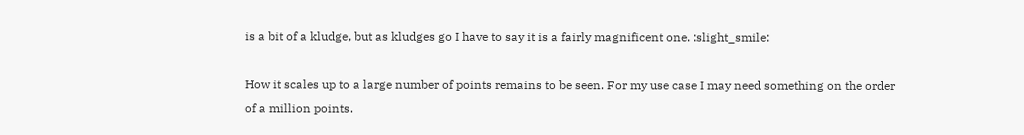is a bit of a kludge, but as kludges go I have to say it is a fairly magnificent one. :slight_smile:

How it scales up to a large number of points remains to be seen. For my use case I may need something on the order of a million points.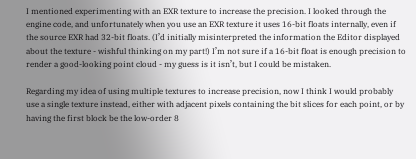I mentioned experimenting with an EXR texture to increase the precision. I looked through the engine code, and unfortunately when you use an EXR texture it uses 16-bit floats internally, even if the source EXR had 32-bit floats. (I’d initially misinterpreted the information the Editor displayed about the texture - wishful thinking on my part!) I’m not sure if a 16-bit float is enough precision to render a good-looking point cloud - my guess is it isn’t, but I could be mistaken.

Regarding my idea of using multiple textures to increase precision, now I think I would probably use a single texture instead, either with adjacent pixels containing the bit slices for each point, or by having the first block be the low-order 8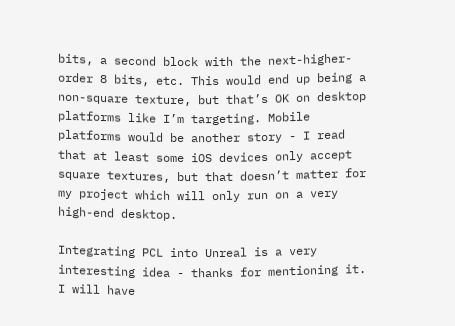bits, a second block with the next-higher-order 8 bits, etc. This would end up being a non-square texture, but that’s OK on desktop platforms like I’m targeting. Mobile platforms would be another story - I read that at least some iOS devices only accept square textures, but that doesn’t matter for my project which will only run on a very high-end desktop.

Integrating PCL into Unreal is a very interesting idea - thanks for mentioning it. I will have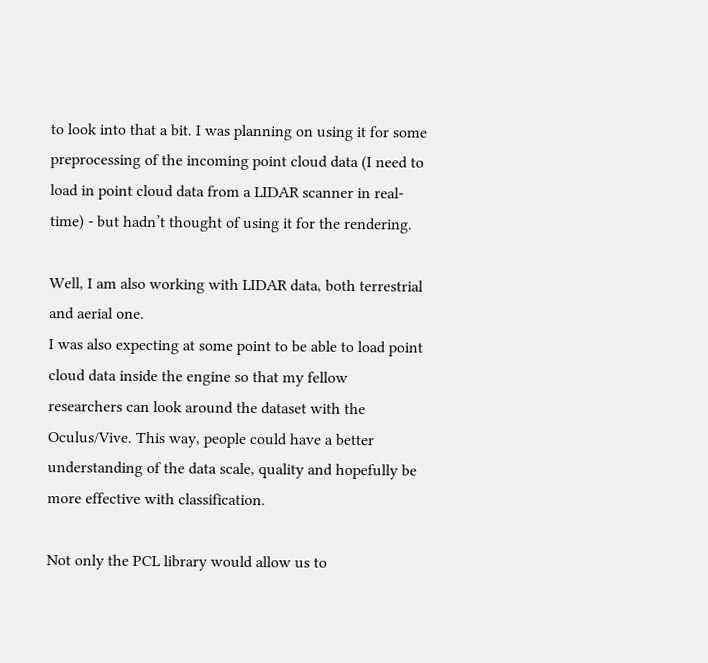to look into that a bit. I was planning on using it for some preprocessing of the incoming point cloud data (I need to load in point cloud data from a LIDAR scanner in real-time) - but hadn’t thought of using it for the rendering.

Well, I am also working with LIDAR data, both terrestrial and aerial one.
I was also expecting at some point to be able to load point cloud data inside the engine so that my fellow researchers can look around the dataset with the Oculus/Vive. This way, people could have a better understanding of the data scale, quality and hopefully be more effective with classification.

Not only the PCL library would allow us to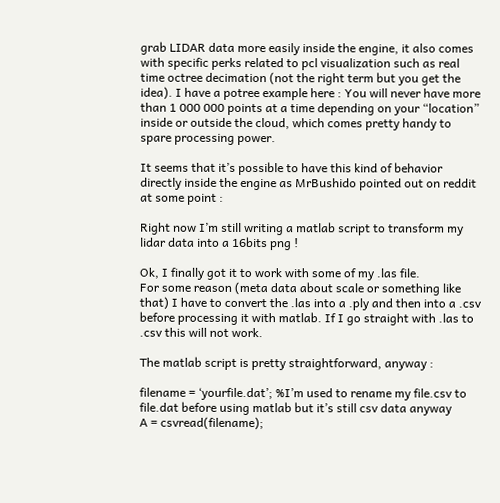grab LIDAR data more easily inside the engine, it also comes with specific perks related to pcl visualization such as real time octree decimation (not the right term but you get the idea). I have a potree example here : You will never have more than 1 000 000 points at a time depending on your “location” inside or outside the cloud, which comes pretty handy to spare processing power.

It seems that it’s possible to have this kind of behavior directly inside the engine as MrBushido pointed out on reddit at some point :

Right now I’m still writing a matlab script to transform my lidar data into a 16bits png !

Ok, I finally got it to work with some of my .las file.
For some reason (meta data about scale or something like that) I have to convert the .las into a .ply and then into a .csv before processing it with matlab. If I go straight with .las to .csv this will not work.

The matlab script is pretty straightforward, anyway :

filename = ‘yourfile.dat’; %I’m used to rename my file.csv to file.dat before using matlab but it’s still csv data anyway
A = csvread(filename);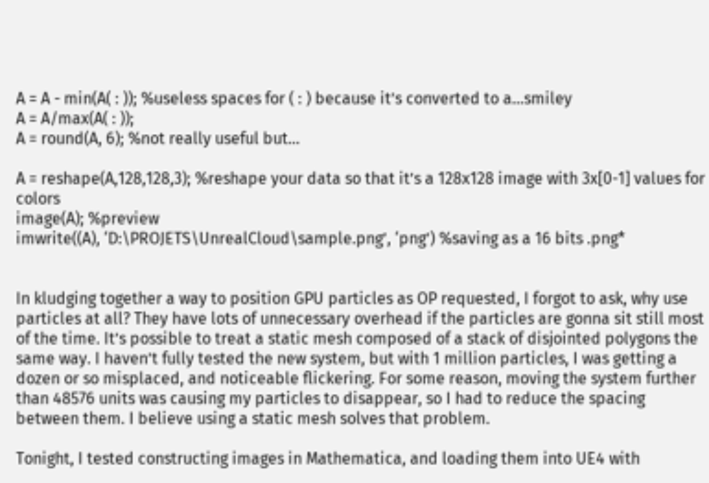A = A - min(A( : )); %useless spaces for ( : ) because it’s converted to a…smiley
A = A/max(A( : ));
A = round(A, 6); %not really useful but…

A = reshape(A,128,128,3); %reshape your data so that it’s a 128x128 image with 3x[0-1] values for colors
image(A); %preview
imwrite((A), ‘D:\PROJETS\UnrealCloud\sample.png’, ‘png’) %saving as a 16 bits .png*


In kludging together a way to position GPU particles as OP requested, I forgot to ask, why use particles at all? They have lots of unnecessary overhead if the particles are gonna sit still most of the time. It’s possible to treat a static mesh composed of a stack of disjointed polygons the same way. I haven’t fully tested the new system, but with 1 million particles, I was getting a dozen or so misplaced, and noticeable flickering. For some reason, moving the system further than 48576 units was causing my particles to disappear, so I had to reduce the spacing between them. I believe using a static mesh solves that problem.

Tonight, I tested constructing images in Mathematica, and loading them into UE4 with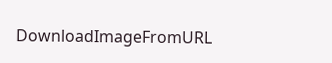DownloadImageFromURL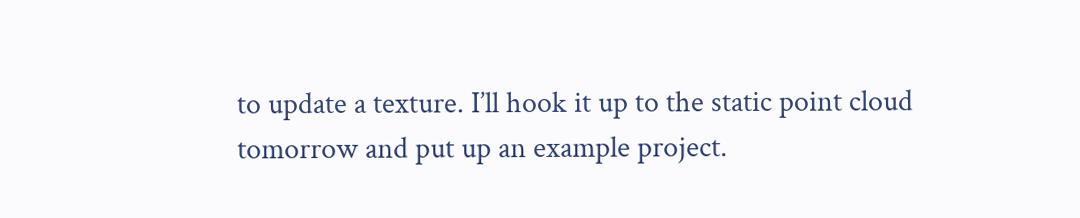to update a texture. I’ll hook it up to the static point cloud tomorrow and put up an example project.